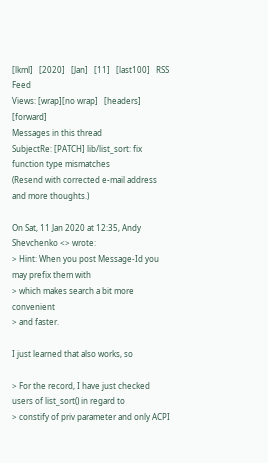[lkml]   [2020]   [Jan]   [11]   [last100]   RSS Feed
Views: [wrap][no wrap]   [headers]  [forward]
Messages in this thread
SubjectRe: [PATCH] lib/list_sort: fix function type mismatches
(Resend with corrected e-mail address and more thoughts.)

On Sat, 11 Jan 2020 at 12:35, Andy Shevchenko <> wrote:
> Hint: When you post Message-Id you may prefix them with
> which makes search a bit more convenient
> and faster.

I just learned that also works, so

> For the record, I have just checked users of list_sort() in regard to
> constify of priv parameter and only ACPI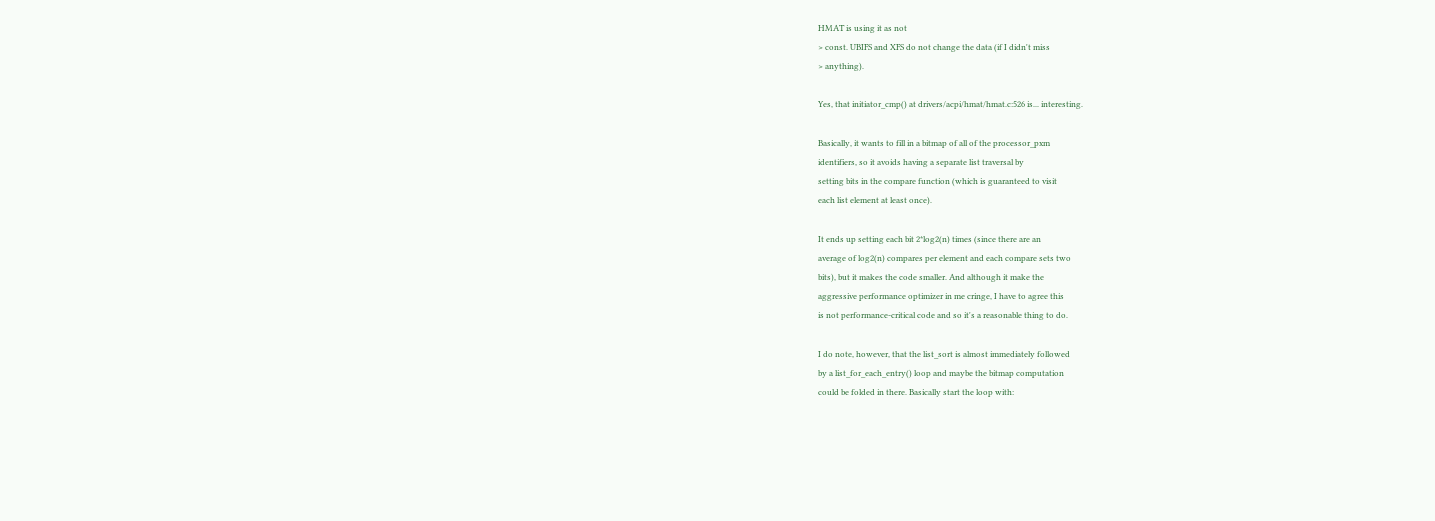HMAT is using it as not
> const. UBIFS and XFS do not change the data (if I didn't miss
> anything).

Yes, that initiator_cmp() at drivers/acpi/hmat/hmat.c:526 is... interesting.

Basically, it wants to fill in a bitmap of all of the processor_pxm
identifiers, so it avoids having a separate list traversal by
setting bits in the compare function (which is guaranteed to visit
each list element at least once).

It ends up setting each bit 2*log2(n) times (since there are an
average of log2(n) compares per element and each compare sets two
bits), but it makes the code smaller. And although it make the
aggressive performance optimizer in me cringe, I have to agree this
is not performance-critical code and so it's a reasonable thing to do.

I do note, however, that the list_sort is almost immediately followed
by a list_for_each_entry() loop and maybe the bitmap computation
could be folded in there. Basically start the loop with: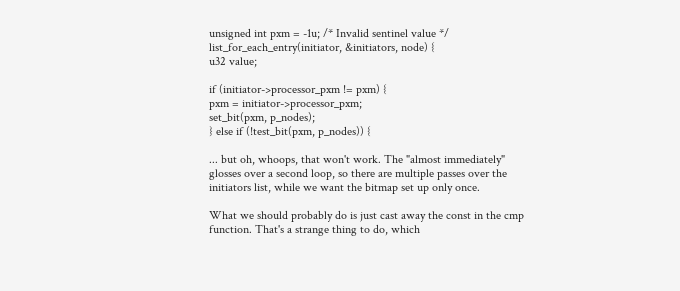unsigned int pxm = -1u; /* Invalid sentinel value */
list_for_each_entry(initiator, &initiators, node) {
u32 value;

if (initiator->processor_pxm != pxm) {
pxm = initiator->processor_pxm;
set_bit(pxm, p_nodes);
} else if (!test_bit(pxm, p_nodes)) {

... but oh, whoops, that won't work. The "almost immediately"
glosses over a second loop, so there are multiple passes over the
initiators list, while we want the bitmap set up only once.

What we should probably do is just cast away the const in the cmp
function. That's a strange thing to do, which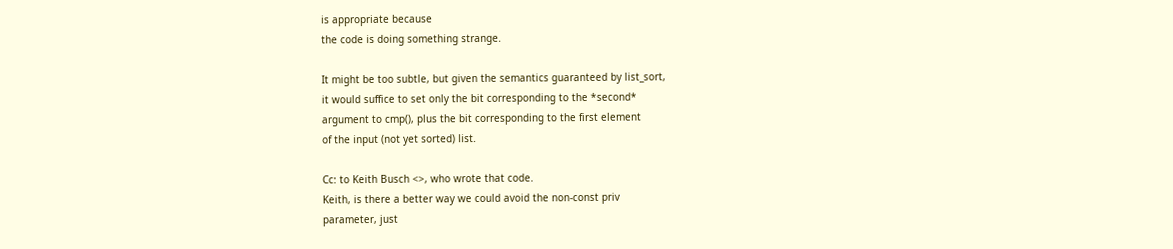is appropriate because
the code is doing something strange.

It might be too subtle, but given the semantics guaranteed by list_sort,
it would suffice to set only the bit corresponding to the *second*
argument to cmp(), plus the bit corresponding to the first element
of the input (not yet sorted) list.

Cc: to Keith Busch <>, who wrote that code.
Keith, is there a better way we could avoid the non-const priv
parameter, just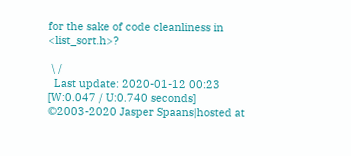for the sake of code cleanliness in <list_sort.h>?

 \ /
  Last update: 2020-01-12 00:23    [W:0.047 / U:0.740 seconds]
©2003-2020 Jasper Spaans|hosted at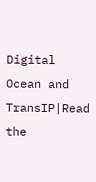Digital Ocean and TransIP|Read the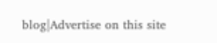blog|Advertise on this site